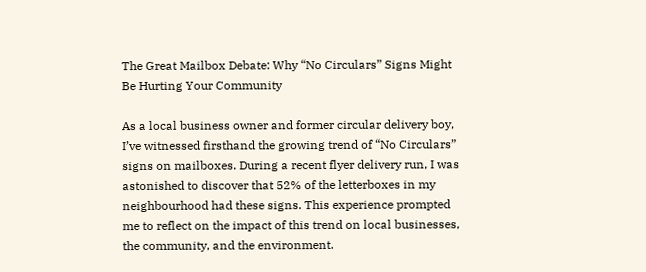The Great Mailbox Debate: Why “No Circulars” Signs Might Be Hurting Your Community

As a local business owner and former circular delivery boy, I’ve witnessed firsthand the growing trend of “No Circulars” signs on mailboxes. During a recent flyer delivery run, I was astonished to discover that 52% of the letterboxes in my neighbourhood had these signs. This experience prompted me to reflect on the impact of this trend on local businesses, the community, and the environment.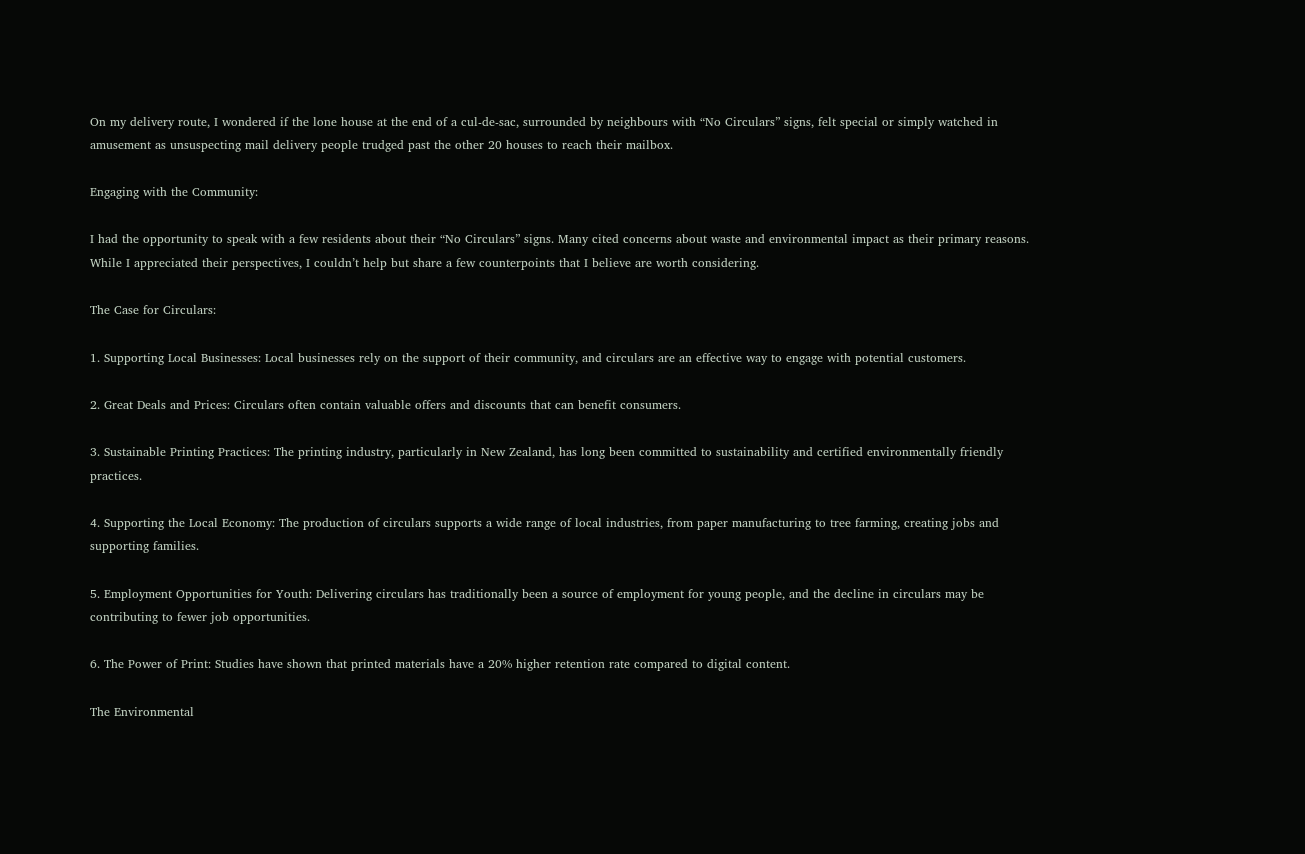On my delivery route, I wondered if the lone house at the end of a cul-de-sac, surrounded by neighbours with “No Circulars” signs, felt special or simply watched in amusement as unsuspecting mail delivery people trudged past the other 20 houses to reach their mailbox.

Engaging with the Community:

I had the opportunity to speak with a few residents about their “No Circulars” signs. Many cited concerns about waste and environmental impact as their primary reasons. While I appreciated their perspectives, I couldn’t help but share a few counterpoints that I believe are worth considering.

The Case for Circulars:

1. Supporting Local Businesses: Local businesses rely on the support of their community, and circulars are an effective way to engage with potential customers.

2. Great Deals and Prices: Circulars often contain valuable offers and discounts that can benefit consumers.

3. Sustainable Printing Practices: The printing industry, particularly in New Zealand, has long been committed to sustainability and certified environmentally friendly practices.

4. Supporting the Local Economy: The production of circulars supports a wide range of local industries, from paper manufacturing to tree farming, creating jobs and supporting families.

5. Employment Opportunities for Youth: Delivering circulars has traditionally been a source of employment for young people, and the decline in circulars may be contributing to fewer job opportunities.

6. The Power of Print: Studies have shown that printed materials have a 20% higher retention rate compared to digital content.

The Environmental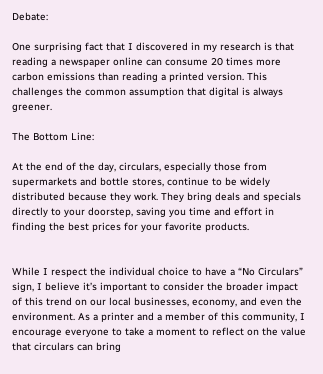Debate:

One surprising fact that I discovered in my research is that reading a newspaper online can consume 20 times more carbon emissions than reading a printed version. This challenges the common assumption that digital is always greener.

The Bottom Line:

At the end of the day, circulars, especially those from supermarkets and bottle stores, continue to be widely distributed because they work. They bring deals and specials directly to your doorstep, saving you time and effort in finding the best prices for your favorite products.


While I respect the individual choice to have a “No Circulars” sign, I believe it’s important to consider the broader impact of this trend on our local businesses, economy, and even the environment. As a printer and a member of this community, I encourage everyone to take a moment to reflect on the value that circulars can bring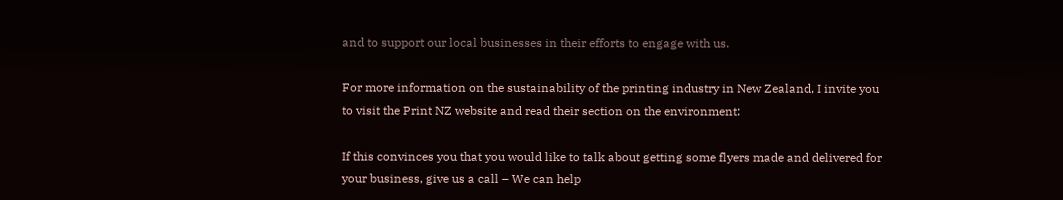and to support our local businesses in their efforts to engage with us.

For more information on the sustainability of the printing industry in New Zealand, I invite you to visit the Print NZ website and read their section on the environment:

If this convinces you that you would like to talk about getting some flyers made and delivered for your business, give us a call – We can help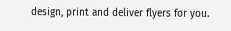design, print and deliver flyers for you.